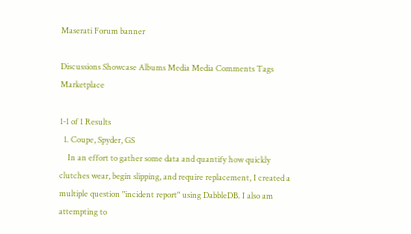Maserati Forum banner

Discussions Showcase Albums Media Media Comments Tags Marketplace

1-1 of 1 Results
  1. Coupe, Spyder, GS
    In an effort to gather some data and quantify how quickly clutches wear, begin slipping, and require replacement, I created a multiple question "incident report" using DabbleDB. I also am attempting to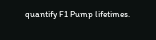quantify F1 Pump lifetimes.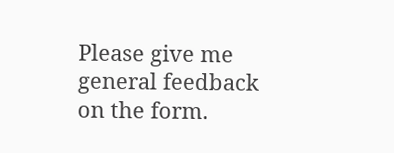Please give me general feedback on the form.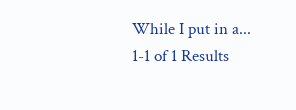While I put in a...
1-1 of 1 Results